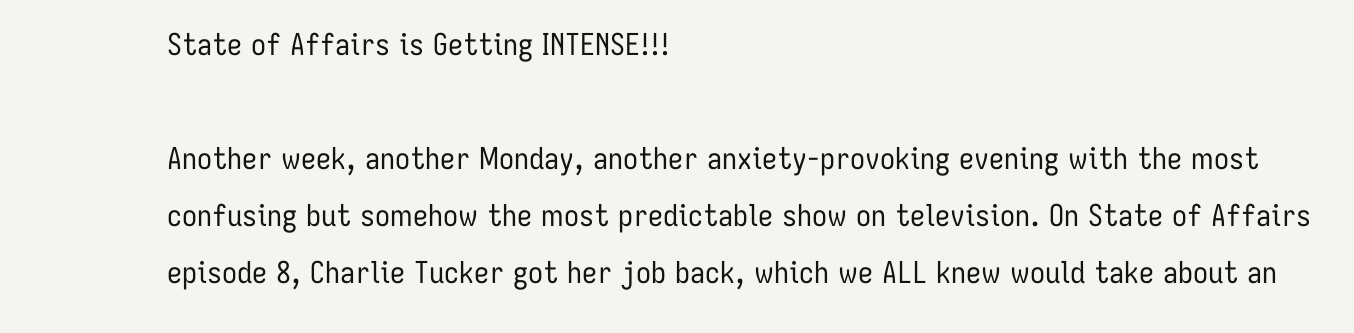State of Affairs is Getting INTENSE!!!

Another week, another Monday, another anxiety-provoking evening with the most confusing but somehow the most predictable show on television. On State of Affairs episode 8, Charlie Tucker got her job back, which we ALL knew would take about an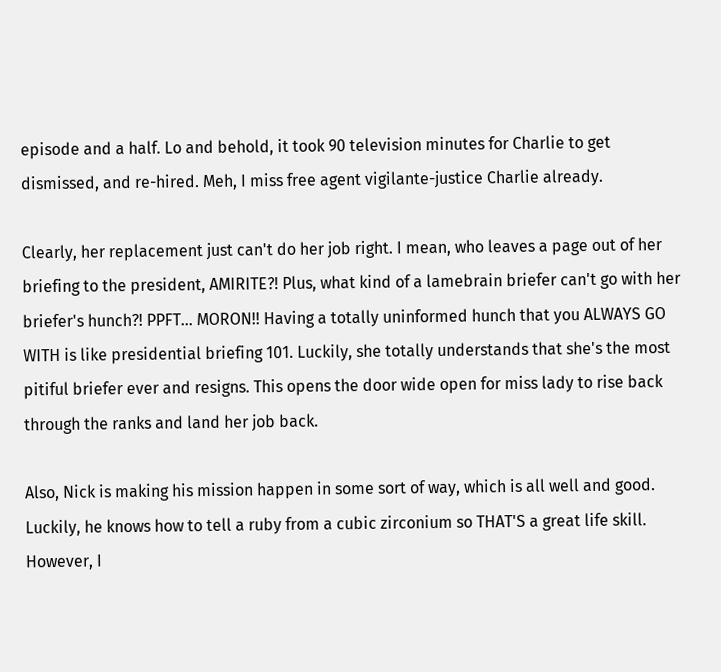episode and a half. Lo and behold, it took 90 television minutes for Charlie to get dismissed, and re-hired. Meh, I miss free agent vigilante-justice Charlie already.

Clearly, her replacement just can't do her job right. I mean, who leaves a page out of her briefing to the president, AMIRITE?! Plus, what kind of a lamebrain briefer can't go with her briefer's hunch?! PPFT... MORON!! Having a totally uninformed hunch that you ALWAYS GO WITH is like presidential briefing 101. Luckily, she totally understands that she's the most pitiful briefer ever and resigns. This opens the door wide open for miss lady to rise back through the ranks and land her job back.

Also, Nick is making his mission happen in some sort of way, which is all well and good. Luckily, he knows how to tell a ruby from a cubic zirconium so THAT'S a great life skill. However, I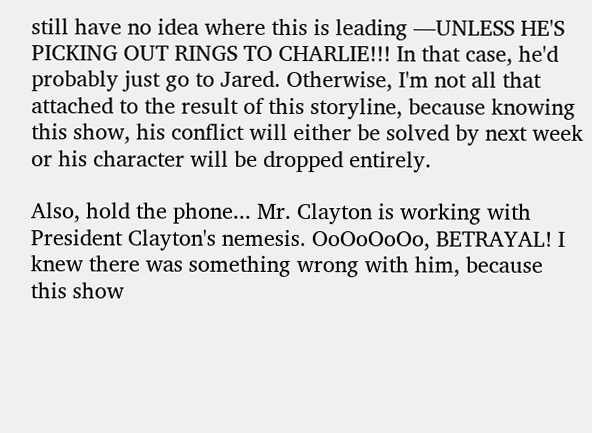still have no idea where this is leading —UNLESS HE'S PICKING OUT RINGS TO CHARLIE!!! In that case, he'd probably just go to Jared. Otherwise, I'm not all that attached to the result of this storyline, because knowing this show, his conflict will either be solved by next week or his character will be dropped entirely.

Also, hold the phone... Mr. Clayton is working with President Clayton's nemesis. OoOoOoOo, BETRAYAL! I knew there was something wrong with him, because this show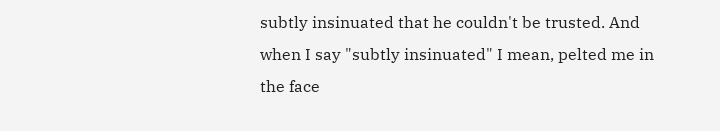subtly insinuated that he couldn't be trusted. And when I say "subtly insinuated" I mean, pelted me in the face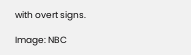with overt signs.

Image: NBC